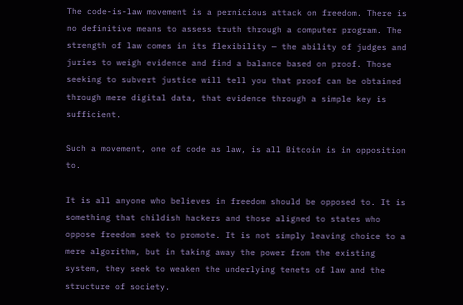The code-is-law movement is a pernicious attack on freedom. There is no definitive means to assess truth through a computer program. The strength of law comes in its flexibility — the ability of judges and juries to weigh evidence and find a balance based on proof. Those seeking to subvert justice will tell you that proof can be obtained through mere digital data, that evidence through a simple key is sufficient.

Such a movement, one of code as law, is all Bitcoin is in opposition to.

It is all anyone who believes in freedom should be opposed to. It is something that childish hackers and those aligned to states who oppose freedom seek to promote. It is not simply leaving choice to a mere algorithm, but in taking away the power from the existing system, they seek to weaken the underlying tenets of law and the structure of society.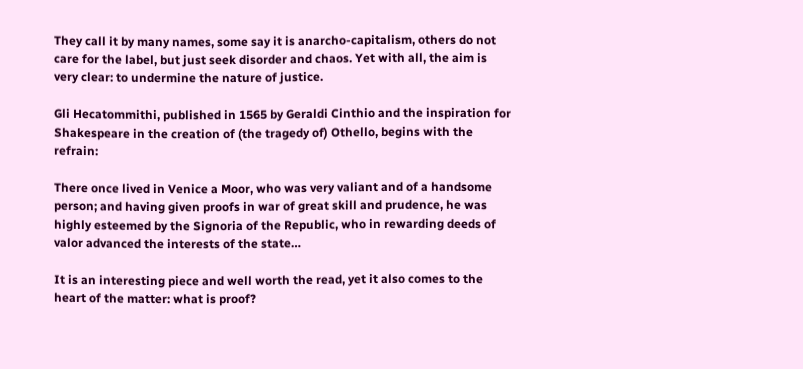They call it by many names, some say it is anarcho-capitalism, others do not care for the label, but just seek disorder and chaos. Yet with all, the aim is very clear: to undermine the nature of justice.

Gli Hecatommithi, published in 1565 by Geraldi Cinthio and the inspiration for Shakespeare in the creation of (the tragedy of) Othello, begins with the refrain:

There once lived in Venice a Moor, who was very valiant and of a handsome person; and having given proofs in war of great skill and prudence, he was highly esteemed by the Signoria of the Republic, who in rewarding deeds of valor advanced the interests of the state…

It is an interesting piece and well worth the read, yet it also comes to the heart of the matter: what is proof?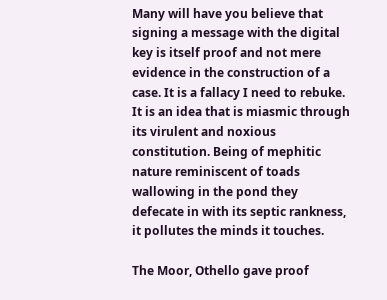Many will have you believe that signing a message with the digital key is itself proof and not mere evidence in the construction of a case. It is a fallacy I need to rebuke. It is an idea that is miasmic through its virulent and noxious constitution. Being of mephitic nature reminiscent of toads wallowing in the pond they defecate in with its septic rankness, it pollutes the minds it touches.

The Moor, Othello gave proof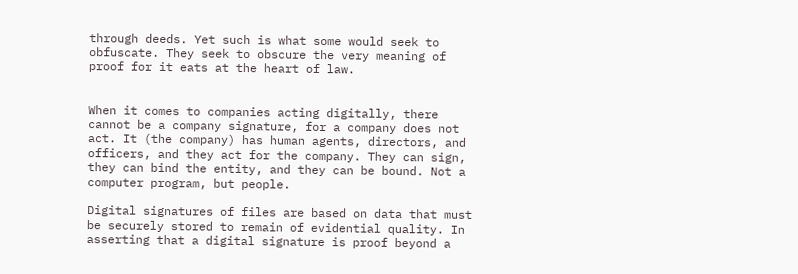through deeds. Yet such is what some would seek to obfuscate. They seek to obscure the very meaning of proof for it eats at the heart of law.


When it comes to companies acting digitally, there cannot be a company signature, for a company does not act. It (the company) has human agents, directors, and officers, and they act for the company. They can sign, they can bind the entity, and they can be bound. Not a computer program, but people.

Digital signatures of files are based on data that must be securely stored to remain of evidential quality. In asserting that a digital signature is proof beyond a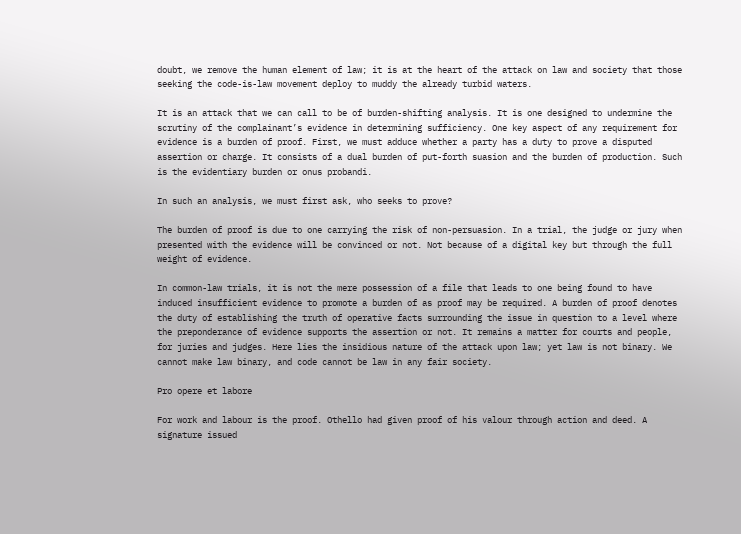doubt, we remove the human element of law; it is at the heart of the attack on law and society that those seeking the code-is-law movement deploy to muddy the already turbid waters.

It is an attack that we can call to be of burden-shifting analysis. It is one designed to undermine the scrutiny of the complainant’s evidence in determining sufficiency. One key aspect of any requirement for evidence is a burden of proof. First, we must adduce whether a party has a duty to prove a disputed assertion or charge. It consists of a dual burden of put-forth suasion and the burden of production. Such is the evidentiary burden or onus probandi.

In such an analysis, we must first ask, who seeks to prove?

The burden of proof is due to one carrying the risk of non-persuasion. In a trial, the judge or jury when presented with the evidence will be convinced or not. Not because of a digital key but through the full weight of evidence.

In common-law trials, it is not the mere possession of a file that leads to one being found to have induced insufficient evidence to promote a burden of as proof may be required. A burden of proof denotes the duty of establishing the truth of operative facts surrounding the issue in question to a level where the preponderance of evidence supports the assertion or not. It remains a matter for courts and people, for juries and judges. Here lies the insidious nature of the attack upon law; yet law is not binary. We cannot make law binary, and code cannot be law in any fair society.

Pro opere et labore

For work and labour is the proof. Othello had given proof of his valour through action and deed. A signature issued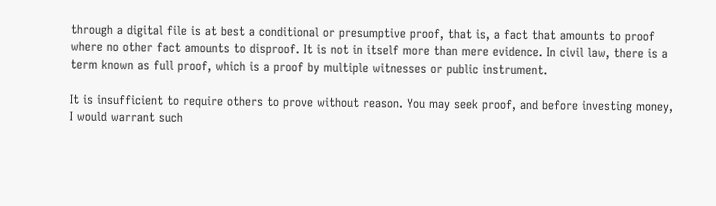through a digital file is at best a conditional or presumptive proof, that is, a fact that amounts to proof where no other fact amounts to disproof. It is not in itself more than mere evidence. In civil law, there is a term known as full proof, which is a proof by multiple witnesses or public instrument.

It is insufficient to require others to prove without reason. You may seek proof, and before investing money, I would warrant such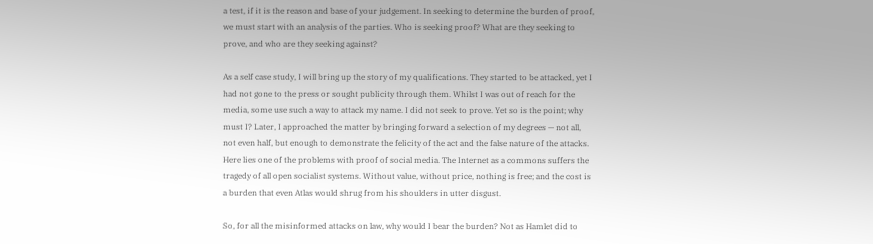a test, if it is the reason and base of your judgement. In seeking to determine the burden of proof, we must start with an analysis of the parties. Who is seeking proof? What are they seeking to prove, and who are they seeking against?

As a self case study, I will bring up the story of my qualifications. They started to be attacked, yet I had not gone to the press or sought publicity through them. Whilst I was out of reach for the media, some use such a way to attack my name. I did not seek to prove. Yet so is the point; why must I? Later, I approached the matter by bringing forward a selection of my degrees — not all, not even half, but enough to demonstrate the felicity of the act and the false nature of the attacks. Here lies one of the problems with proof of social media. The Internet as a commons suffers the tragedy of all open socialist systems. Without value, without price, nothing is free; and the cost is a burden that even Atlas would shrug from his shoulders in utter disgust.

So, for all the misinformed attacks on law, why would I bear the burden? Not as Hamlet did to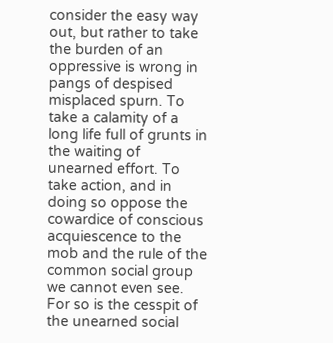consider the easy way out, but rather to take the burden of an oppressive is wrong in pangs of despised misplaced spurn. To take a calamity of a long life full of grunts in the waiting of unearned effort. To take action, and in doing so oppose the cowardice of conscious acquiescence to the mob and the rule of the common social group we cannot even see. For so is the cesspit of the unearned social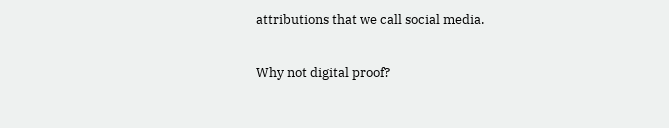attributions that we call social media.

Why not digital proof?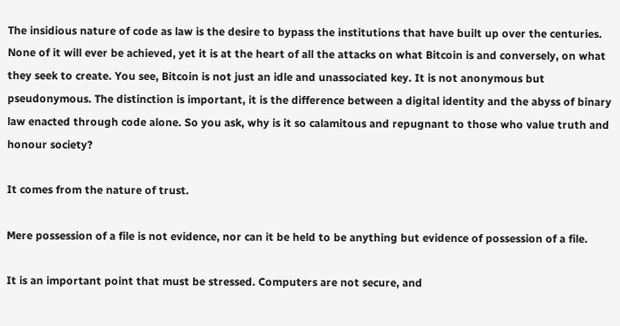The insidious nature of code as law is the desire to bypass the institutions that have built up over the centuries. None of it will ever be achieved, yet it is at the heart of all the attacks on what Bitcoin is and conversely, on what they seek to create. You see, Bitcoin is not just an idle and unassociated key. It is not anonymous but pseudonymous. The distinction is important, it is the difference between a digital identity and the abyss of binary law enacted through code alone. So you ask, why is it so calamitous and repugnant to those who value truth and honour society?

It comes from the nature of trust.

Mere possession of a file is not evidence, nor can it be held to be anything but evidence of possession of a file.

It is an important point that must be stressed. Computers are not secure, and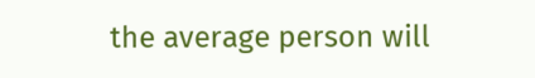the average person will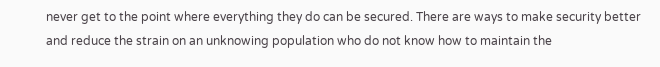never get to the point where everything they do can be secured. There are ways to make security better and reduce the strain on an unknowing population who do not know how to maintain the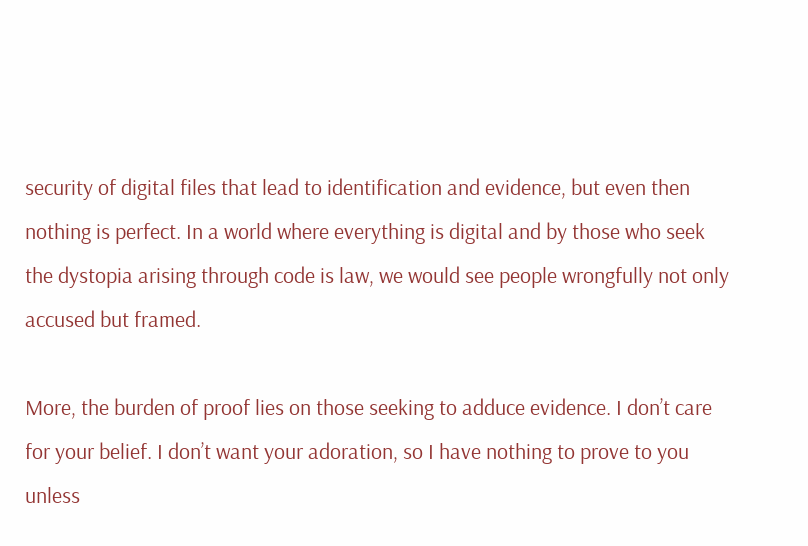security of digital files that lead to identification and evidence, but even then nothing is perfect. In a world where everything is digital and by those who seek the dystopia arising through code is law, we would see people wrongfully not only accused but framed.

More, the burden of proof lies on those seeking to adduce evidence. I don’t care for your belief. I don’t want your adoration, so I have nothing to prove to you unless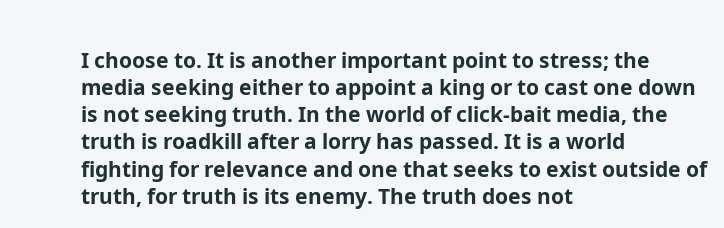I choose to. It is another important point to stress; the media seeking either to appoint a king or to cast one down is not seeking truth. In the world of click-bait media, the truth is roadkill after a lorry has passed. It is a world fighting for relevance and one that seeks to exist outside of truth, for truth is its enemy. The truth does not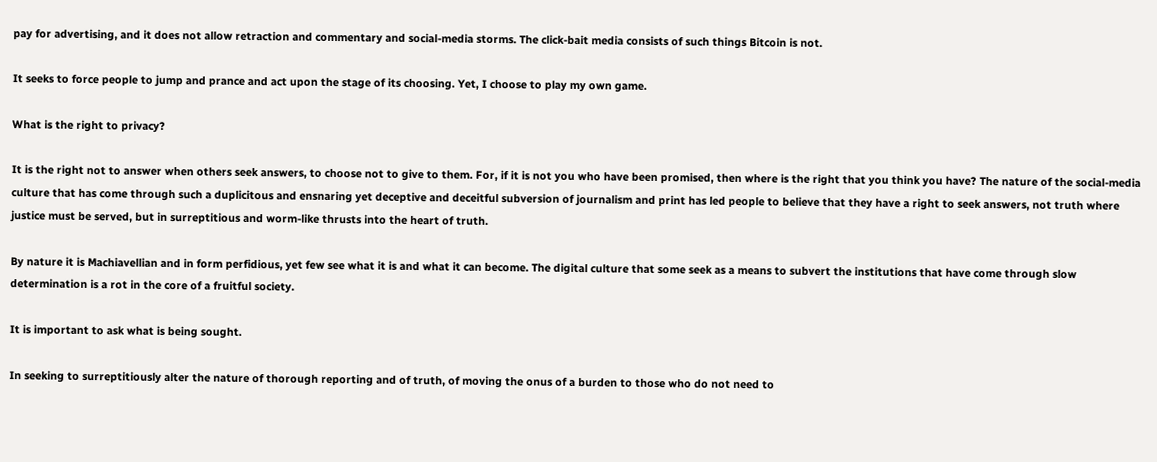pay for advertising, and it does not allow retraction and commentary and social-media storms. The click-bait media consists of such things Bitcoin is not.

It seeks to force people to jump and prance and act upon the stage of its choosing. Yet, I choose to play my own game.

What is the right to privacy?

It is the right not to answer when others seek answers, to choose not to give to them. For, if it is not you who have been promised, then where is the right that you think you have? The nature of the social-media culture that has come through such a duplicitous and ensnaring yet deceptive and deceitful subversion of journalism and print has led people to believe that they have a right to seek answers, not truth where justice must be served, but in surreptitious and worm-like thrusts into the heart of truth.

By nature it is Machiavellian and in form perfidious, yet few see what it is and what it can become. The digital culture that some seek as a means to subvert the institutions that have come through slow determination is a rot in the core of a fruitful society.

It is important to ask what is being sought.

In seeking to surreptitiously alter the nature of thorough reporting and of truth, of moving the onus of a burden to those who do not need to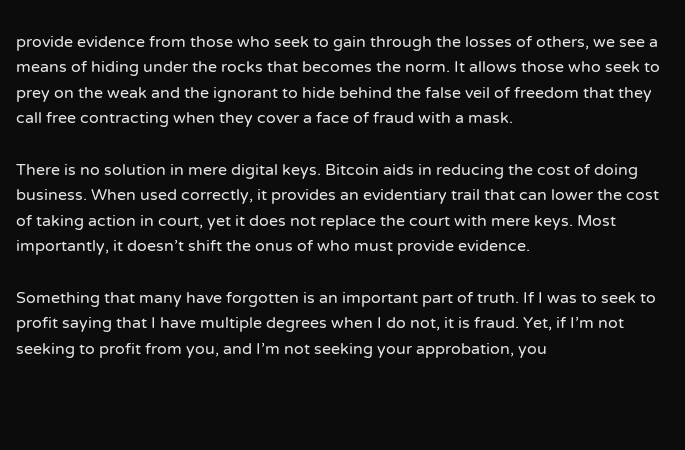provide evidence from those who seek to gain through the losses of others, we see a means of hiding under the rocks that becomes the norm. It allows those who seek to prey on the weak and the ignorant to hide behind the false veil of freedom that they call free contracting when they cover a face of fraud with a mask.

There is no solution in mere digital keys. Bitcoin aids in reducing the cost of doing business. When used correctly, it provides an evidentiary trail that can lower the cost of taking action in court, yet it does not replace the court with mere keys. Most importantly, it doesn’t shift the onus of who must provide evidence.

Something that many have forgotten is an important part of truth. If I was to seek to profit saying that I have multiple degrees when I do not, it is fraud. Yet, if I’m not seeking to profit from you, and I’m not seeking your approbation, you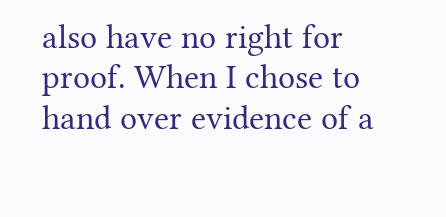also have no right for proof. When I chose to hand over evidence of a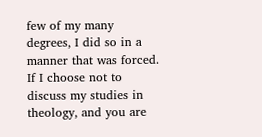few of my many degrees, I did so in a manner that was forced. If I choose not to discuss my studies in theology, and you are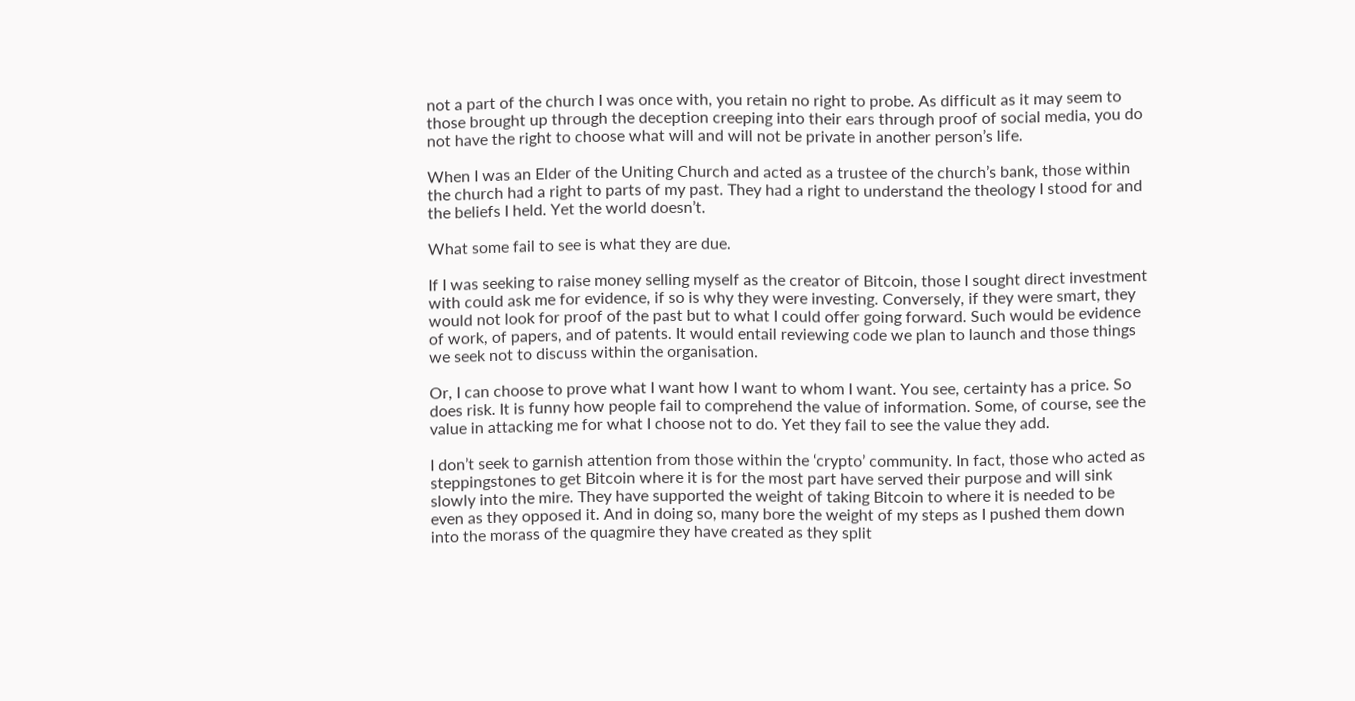not a part of the church I was once with, you retain no right to probe. As difficult as it may seem to those brought up through the deception creeping into their ears through proof of social media, you do not have the right to choose what will and will not be private in another person’s life.

When I was an Elder of the Uniting Church and acted as a trustee of the church’s bank, those within the church had a right to parts of my past. They had a right to understand the theology I stood for and the beliefs I held. Yet the world doesn’t.

What some fail to see is what they are due.

If I was seeking to raise money selling myself as the creator of Bitcoin, those I sought direct investment with could ask me for evidence, if so is why they were investing. Conversely, if they were smart, they would not look for proof of the past but to what I could offer going forward. Such would be evidence of work, of papers, and of patents. It would entail reviewing code we plan to launch and those things we seek not to discuss within the organisation.

Or, I can choose to prove what I want how I want to whom I want. You see, certainty has a price. So does risk. It is funny how people fail to comprehend the value of information. Some, of course, see the value in attacking me for what I choose not to do. Yet they fail to see the value they add.

I don’t seek to garnish attention from those within the ‘crypto’ community. In fact, those who acted as steppingstones to get Bitcoin where it is for the most part have served their purpose and will sink slowly into the mire. They have supported the weight of taking Bitcoin to where it is needed to be even as they opposed it. And in doing so, many bore the weight of my steps as I pushed them down into the morass of the quagmire they have created as they split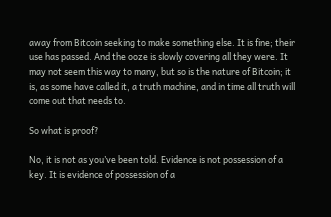away from Bitcoin seeking to make something else. It is fine; their use has passed. And the ooze is slowly covering all they were. It may not seem this way to many, but so is the nature of Bitcoin; it is, as some have called it, a truth machine, and in time all truth will come out that needs to.

So what is proof?

No, it is not as you’ve been told. Evidence is not possession of a key. It is evidence of possession of a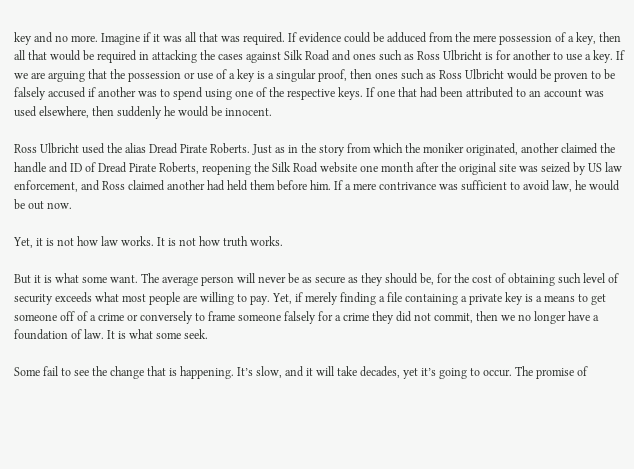key and no more. Imagine if it was all that was required. If evidence could be adduced from the mere possession of a key, then all that would be required in attacking the cases against Silk Road and ones such as Ross Ulbricht is for another to use a key. If we are arguing that the possession or use of a key is a singular proof, then ones such as Ross Ulbricht would be proven to be falsely accused if another was to spend using one of the respective keys. If one that had been attributed to an account was used elsewhere, then suddenly he would be innocent.

Ross Ulbricht used the alias Dread Pirate Roberts. Just as in the story from which the moniker originated, another claimed the handle and ID of Dread Pirate Roberts, reopening the Silk Road website one month after the original site was seized by US law enforcement, and Ross claimed another had held them before him. If a mere contrivance was sufficient to avoid law, he would be out now.

Yet, it is not how law works. It is not how truth works.

But it is what some want. The average person will never be as secure as they should be, for the cost of obtaining such level of security exceeds what most people are willing to pay. Yet, if merely finding a file containing a private key is a means to get someone off of a crime or conversely to frame someone falsely for a crime they did not commit, then we no longer have a foundation of law. It is what some seek.

Some fail to see the change that is happening. It’s slow, and it will take decades, yet it’s going to occur. The promise of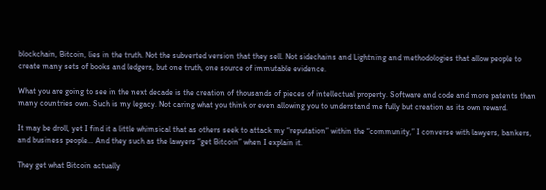blockchain, Bitcoin, lies in the truth. Not the subverted version that they sell. Not sidechains and Lightning and methodologies that allow people to create many sets of books and ledgers, but one truth, one source of immutable evidence.

What you are going to see in the next decade is the creation of thousands of pieces of intellectual property. Software and code and more patents than many countries own. Such is my legacy. Not caring what you think or even allowing you to understand me fully but creation as its own reward.

It may be droll, yet I find it a little whimsical that as others seek to attack my “reputation” within the “community,” I converse with lawyers, bankers, and business people… And they such as the lawyers “get Bitcoin” when I explain it.

They get what Bitcoin actually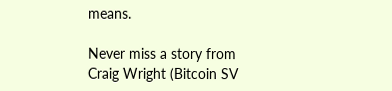means.

Never miss a story from Craig Wright (Bitcoin SV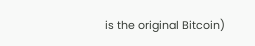is the original Bitcoin)